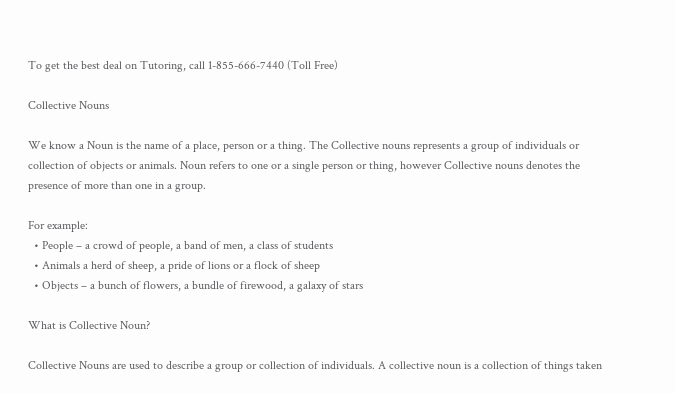To get the best deal on Tutoring, call 1-855-666-7440 (Toll Free)

Collective Nouns

We know a Noun is the name of a place, person or a thing. The Collective nouns represents a group of individuals or collection of objects or animals. Noun refers to one or a single person or thing, however Collective nouns denotes the presence of more than one in a group.

For example:
  • People – a crowd of people, a band of men, a class of students
  • Animals a herd of sheep, a pride of lions or a flock of sheep
  • Objects – a bunch of flowers, a bundle of firewood, a galaxy of stars

What is Collective Noun?

Collective Nouns are used to describe a group or collection of individuals. A collective noun is a collection of things taken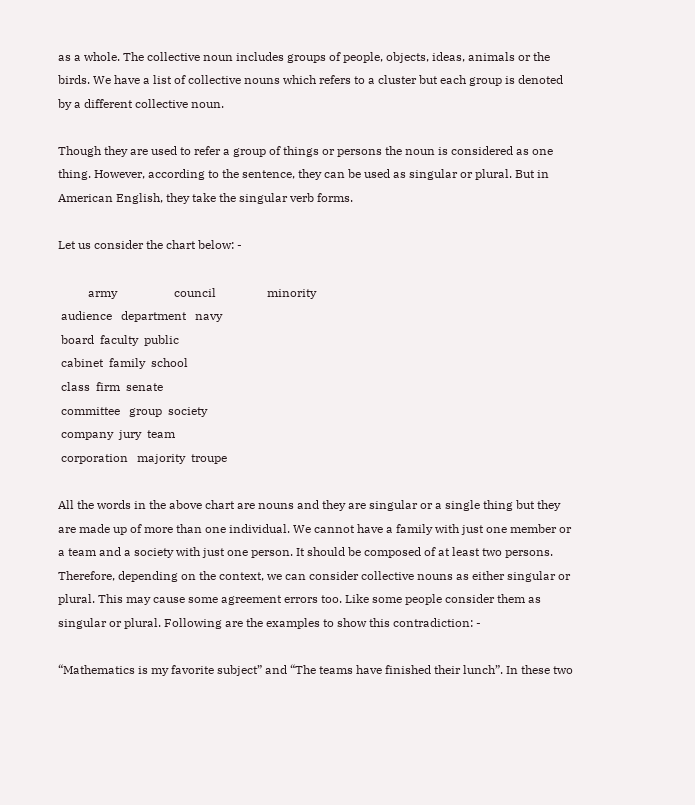as a whole. The collective noun includes groups of people, objects, ideas, animals or the birds. We have a list of collective nouns which refers to a cluster but each group is denoted by a different collective noun.

Though they are used to refer a group of things or persons the noun is considered as one thing. However, according to the sentence, they can be used as singular or plural. But in American English, they take the singular verb forms.

Let us consider the chart below: -

          army                   council                 minority
 audience   department   navy
 board  faculty  public
 cabinet  family  school
 class  firm  senate
 committee   group  society
 company  jury  team
 corporation   majority  troupe

All the words in the above chart are nouns and they are singular or a single thing but they are made up of more than one individual. We cannot have a family with just one member or a team and a society with just one person. It should be composed of at least two persons. Therefore, depending on the context, we can consider collective nouns as either singular or plural. This may cause some agreement errors too. Like some people consider them as singular or plural. Following are the examples to show this contradiction: -

“Mathematics is my favorite subject” and “The teams have finished their lunch”. In these two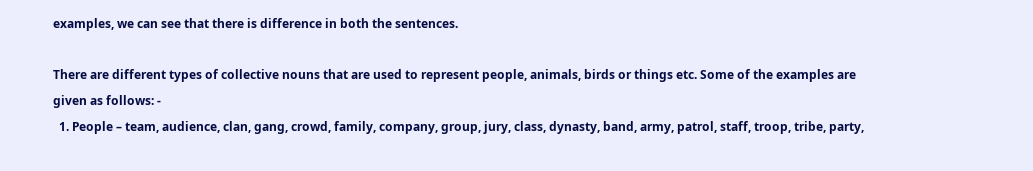examples, we can see that there is difference in both the sentences.

There are different types of collective nouns that are used to represent people, animals, birds or things etc. Some of the examples are given as follows: -
  1. People – team, audience, clan, gang, crowd, family, company, group, jury, class, dynasty, band, army, patrol, staff, troop, tribe, party,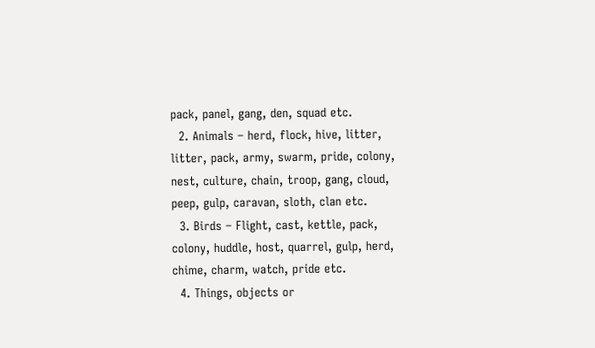pack, panel, gang, den, squad etc.
  2. Animals – herd, flock, hive, litter, litter, pack, army, swarm, pride, colony, nest, culture, chain, troop, gang, cloud, peep, gulp, caravan, sloth, clan etc.
  3. Birds – Flight, cast, kettle, pack, colony, huddle, host, quarrel, gulp, herd, chime, charm, watch, pride etc.
  4. Things, objects or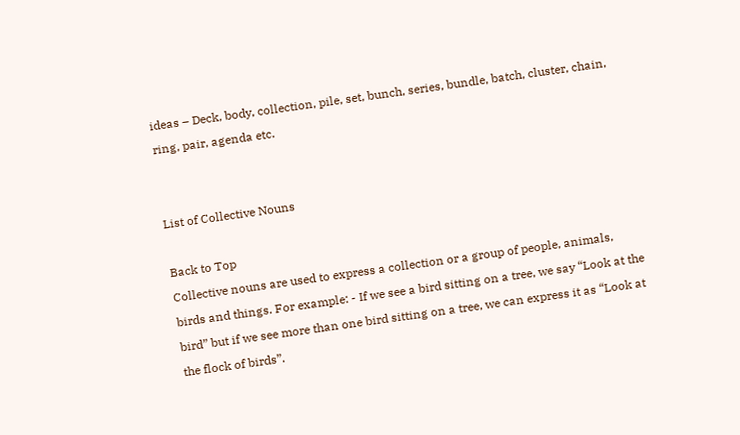ideas – Deck, body, collection, pile, set, bunch, series, bundle, batch, cluster, chain, ring, pair, agenda etc.


List of Collective Nouns

Back to Top
Collective nouns are used to express a collection or a group of people, animals, birds and things. For example: - If we see a bird sitting on a tree, we say “Look at the bird” but if we see more than one bird sitting on a tree, we can express it as “Look at the flock of birds”.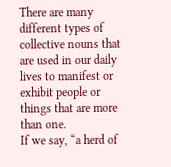There are many different types of collective nouns that are used in our daily lives to manifest or exhibit people or things that are more than one.
If we say, “a herd of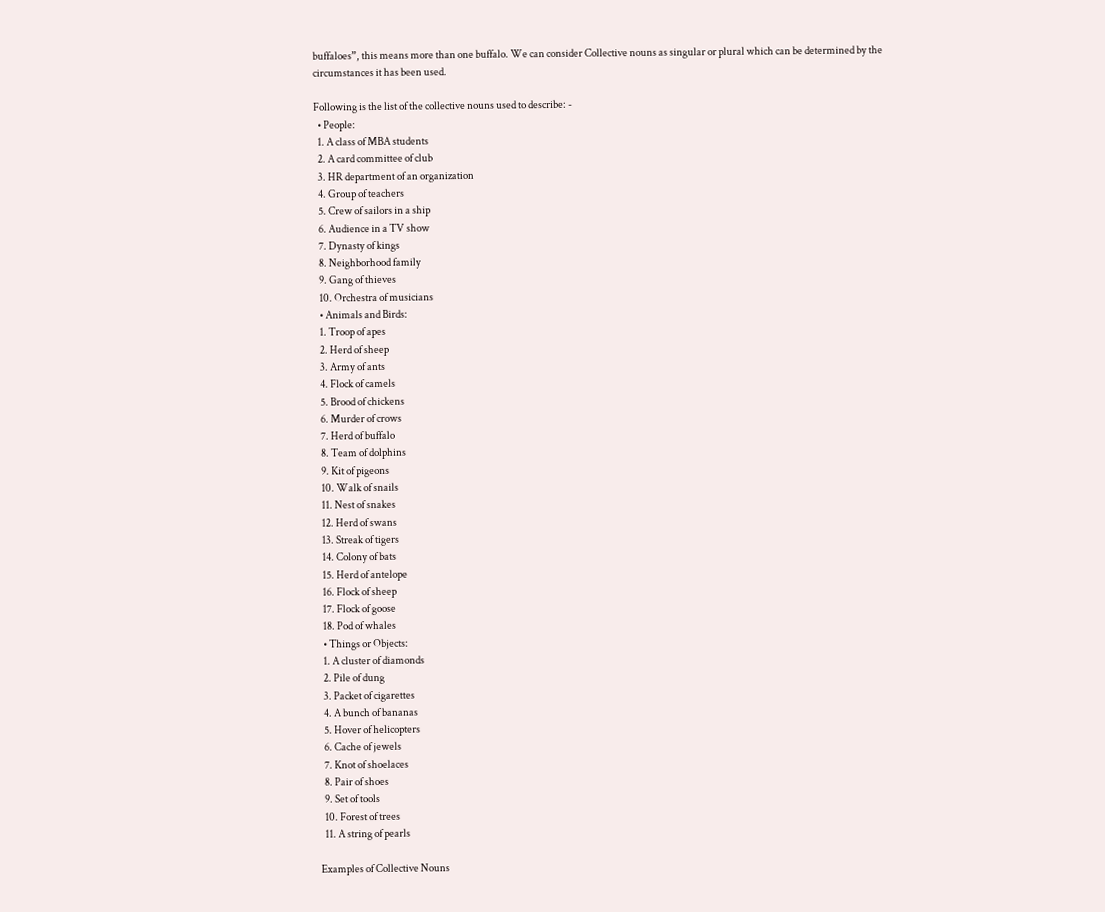buffaloes”, this means more than one buffalo. We can consider Collective nouns as singular or plural which can be determined by the circumstances it has been used.

Following is the list of the collective nouns used to describe: -
  • People:
  1. A class of MBA students
  2. A card committee of club
  3. HR department of an organization
  4. Group of teachers
  5. Crew of sailors in a ship
  6. Audience in a TV show
  7. Dynasty of kings
  8. Neighborhood family
  9. Gang of thieves
  10. Orchestra of musicians
  • Animals and Birds:
  1. Troop of apes
  2. Herd of sheep
  3. Army of ants
  4. Flock of camels
  5. Brood of chickens
  6. Murder of crows
  7. Herd of buffalo
  8. Team of dolphins
  9. Kit of pigeons
  10. Walk of snails
  11. Nest of snakes
  12. Herd of swans
  13. Streak of tigers
  14. Colony of bats
  15. Herd of antelope
  16. Flock of sheep
  17. Flock of goose
  18. Pod of whales
  • Things or Objects:
  1. A cluster of diamonds
  2. Pile of dung
  3. Packet of cigarettes
  4. A bunch of bananas
  5. Hover of helicopters
  6. Cache of jewels
  7. Knot of shoelaces
  8. Pair of shoes
  9. Set of tools
  10. Forest of trees
  11. A string of pearls

Examples of Collective Nouns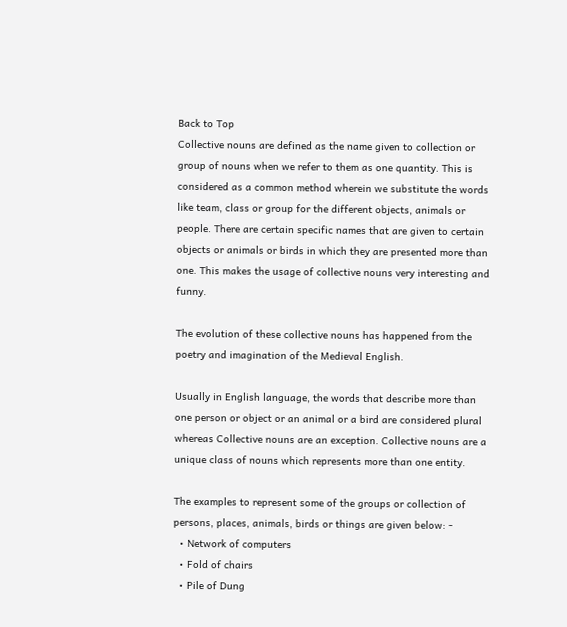Back to Top
Collective nouns are defined as the name given to collection or group of nouns when we refer to them as one quantity. This is considered as a common method wherein we substitute the words like team, class or group for the different objects, animals or people. There are certain specific names that are given to certain objects or animals or birds in which they are presented more than one. This makes the usage of collective nouns very interesting and funny.

The evolution of these collective nouns has happened from the poetry and imagination of the Medieval English.

Usually in English language, the words that describe more than one person or object or an animal or a bird are considered plural whereas Collective nouns are an exception. Collective nouns are a unique class of nouns which represents more than one entity.

The examples to represent some of the groups or collection of persons, places, animals, birds or things are given below: -
  • Network of computers
  • Fold of chairs
  • Pile of Dung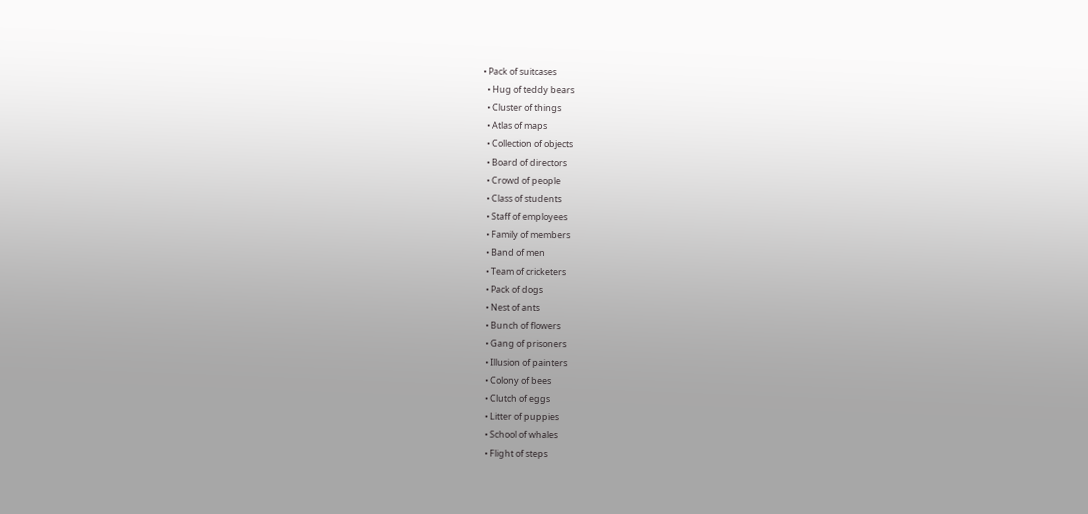• Pack of suitcases
  • Hug of teddy bears
  • Cluster of things
  • Atlas of maps
  • Collection of objects
  • Board of directors
  • Crowd of people
  • Class of students
  • Staff of employees
  • Family of members
  • Band of men
  • Team of cricketers
  • Pack of dogs
  • Nest of ants
  • Bunch of flowers
  • Gang of prisoners
  • Illusion of painters
  • Colony of bees
  • Clutch of eggs
  • Litter of puppies
  • School of whales
  • Flight of steps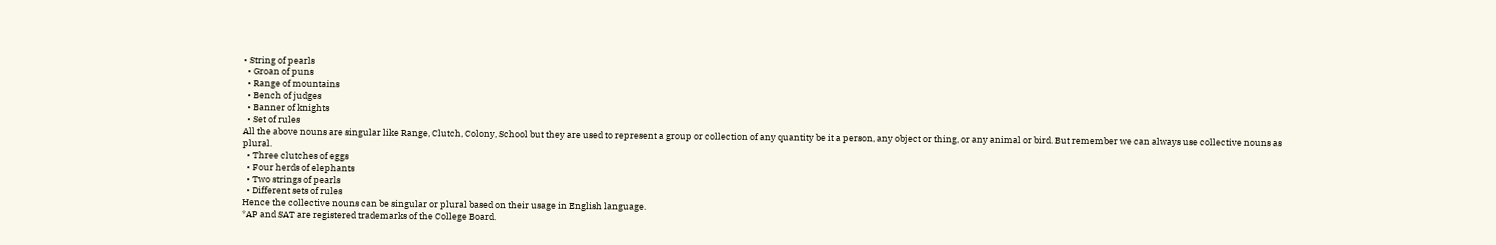• String of pearls
  • Groan of puns
  • Range of mountains
  • Bench of judges
  • Banner of knights
  • Set of rules
All the above nouns are singular like Range, Clutch, Colony, School but they are used to represent a group or collection of any quantity be it a person, any object or thing, or any animal or bird. But remember we can always use collective nouns as plural.
  • Three clutches of eggs
  • Four herds of elephants
  • Two strings of pearls
  • Different sets of rules
Hence the collective nouns can be singular or plural based on their usage in English language.
*AP and SAT are registered trademarks of the College Board.